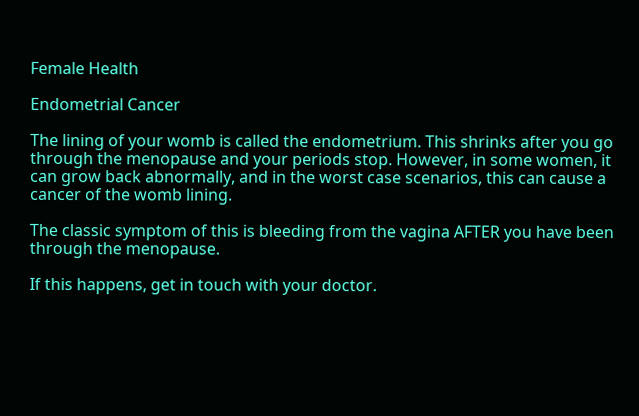Female Health

Endometrial Cancer

The lining of your womb is called the endometrium. This shrinks after you go through the menopause and your periods stop. However, in some women, it can grow back abnormally, and in the worst case scenarios, this can cause a cancer of the womb lining.

The classic symptom of this is bleeding from the vagina AFTER you have been through the menopause.

If this happens, get in touch with your doctor.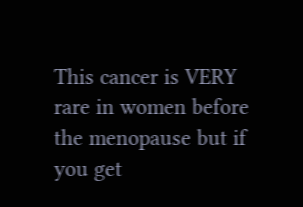This cancer is VERY rare in women before the menopause but if you get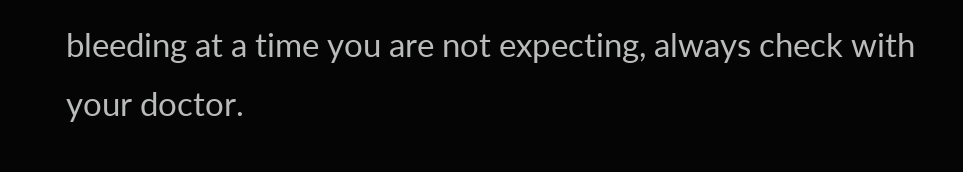bleeding at a time you are not expecting, always check with your doctor.